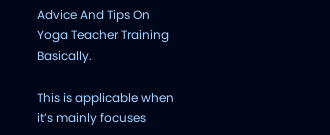Advice And Tips On Yoga Teacher Training Basically.

This is applicable when it’s mainly focuses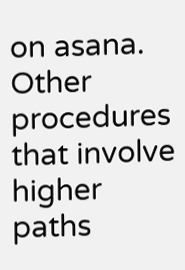on asana. Other procedures that involve higher paths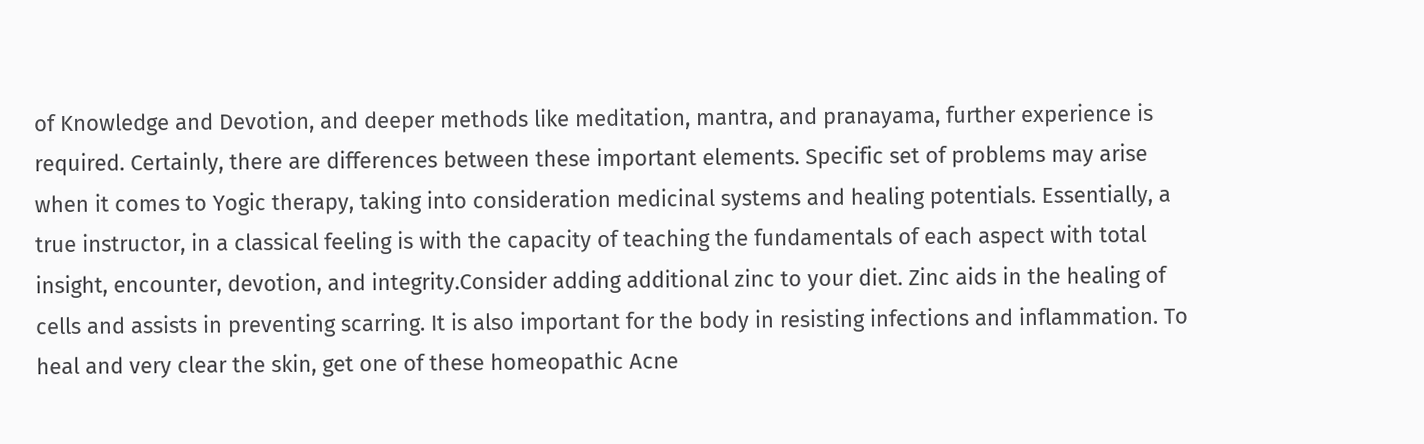of Knowledge and Devotion, and deeper methods like meditation, mantra, and pranayama, further experience is required. Certainly, there are differences between these important elements. Specific set of problems may arise when it comes to Yogic therapy, taking into consideration medicinal systems and healing potentials. Essentially, a true instructor, in a classical feeling is with the capacity of teaching the fundamentals of each aspect with total insight, encounter, devotion, and integrity.Consider adding additional zinc to your diet. Zinc aids in the healing of cells and assists in preventing scarring. It is also important for the body in resisting infections and inflammation. To heal and very clear the skin, get one of these homeopathic Acne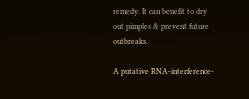remedy. It can benefit to dry out pimples & prevent future outbreaks.

A putative RNA-interference-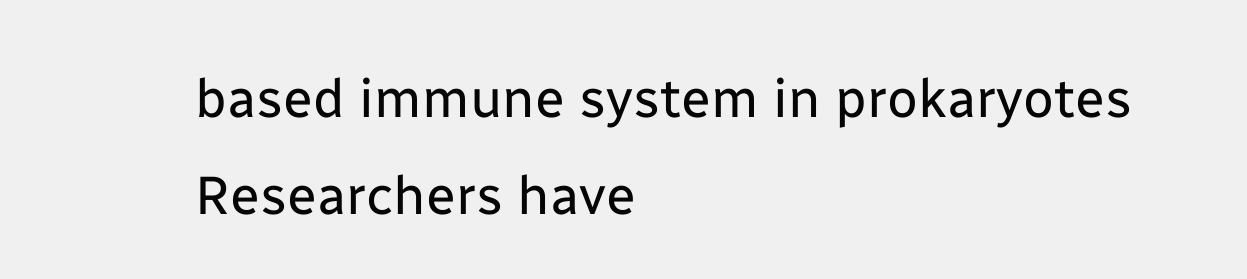based immune system in prokaryotes Researchers have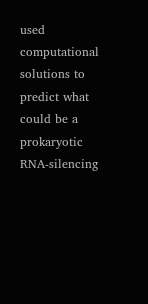used computational solutions to predict what could be a prokaryotic RNA-silencing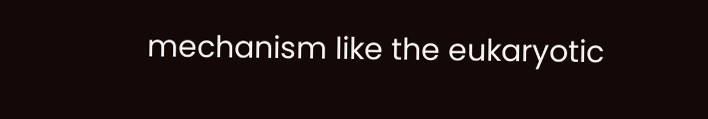mechanism like the eukaryotic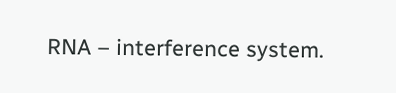RNA – interference system.